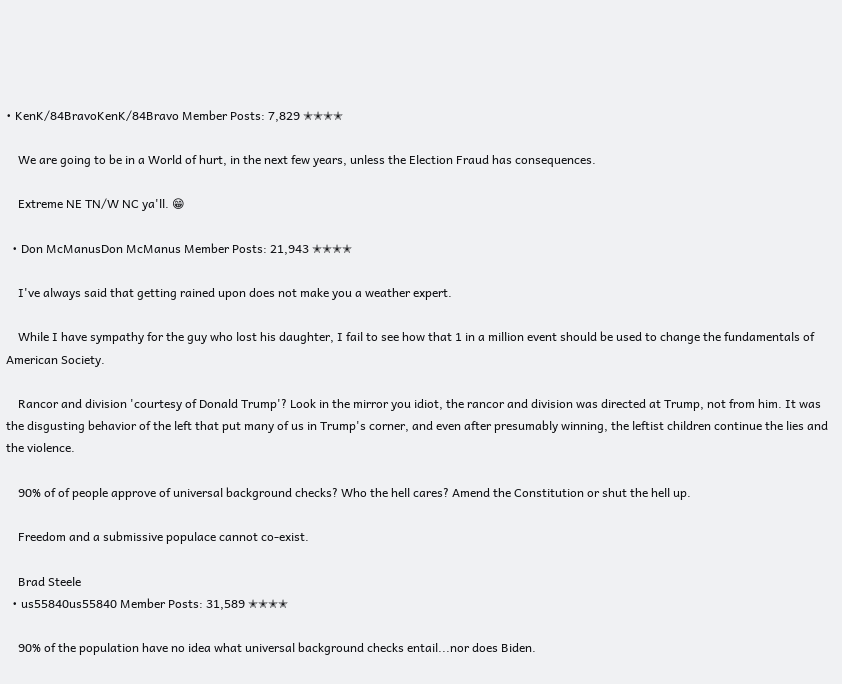• KenK/84BravoKenK/84Bravo Member Posts: 7,829 ✭✭✭✭

    We are going to be in a World of hurt, in the next few years, unless the Election Fraud has consequences.

    Extreme NE TN/W NC ya'll. 😁

  • Don McManusDon McManus Member Posts: 21,943 ✭✭✭✭

    I've always said that getting rained upon does not make you a weather expert.

    While I have sympathy for the guy who lost his daughter, I fail to see how that 1 in a million event should be used to change the fundamentals of American Society.

    Rancor and division 'courtesy of Donald Trump'? Look in the mirror you idiot, the rancor and division was directed at Trump, not from him. It was the disgusting behavior of the left that put many of us in Trump's corner, and even after presumably winning, the leftist children continue the lies and the violence.

    90% of of people approve of universal background checks? Who the hell cares? Amend the Constitution or shut the hell up.

    Freedom and a submissive populace cannot co-exist.

    Brad Steele
  • us55840us55840 Member Posts: 31,589 ✭✭✭✭

    90% of the population have no idea what universal background checks entail...nor does Biden.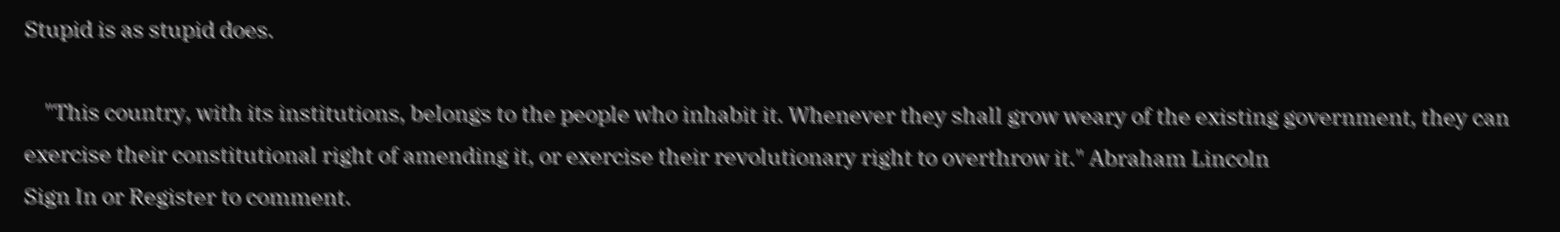Stupid is as stupid does.

    "This country, with its institutions, belongs to the people who inhabit it. Whenever they shall grow weary of the existing government, they can exercise their constitutional right of amending it, or exercise their revolutionary right to overthrow it." Abraham Lincoln
Sign In or Register to comment.